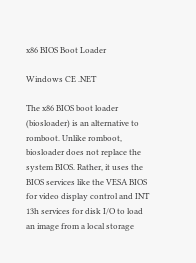x86 BIOS Boot Loader

Windows CE .NET

The x86 BIOS boot loader (biosloader) is an alternative to romboot. Unlike romboot, biosloader does not replace the system BIOS. Rather, it uses the BIOS services like the VESA BIOS for video display control and INT 13h services for disk I/O to load an image from a local storage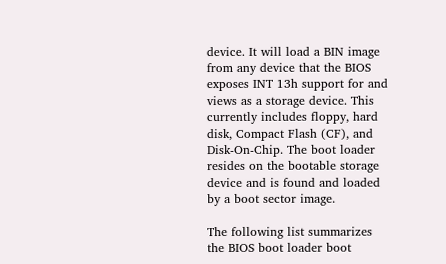device. It will load a BIN image from any device that the BIOS exposes INT 13h support for and views as a storage device. This currently includes floppy, hard disk, Compact Flash (CF), and Disk-On-Chip. The boot loader resides on the bootable storage device and is found and loaded by a boot sector image.

The following list summarizes the BIOS boot loader boot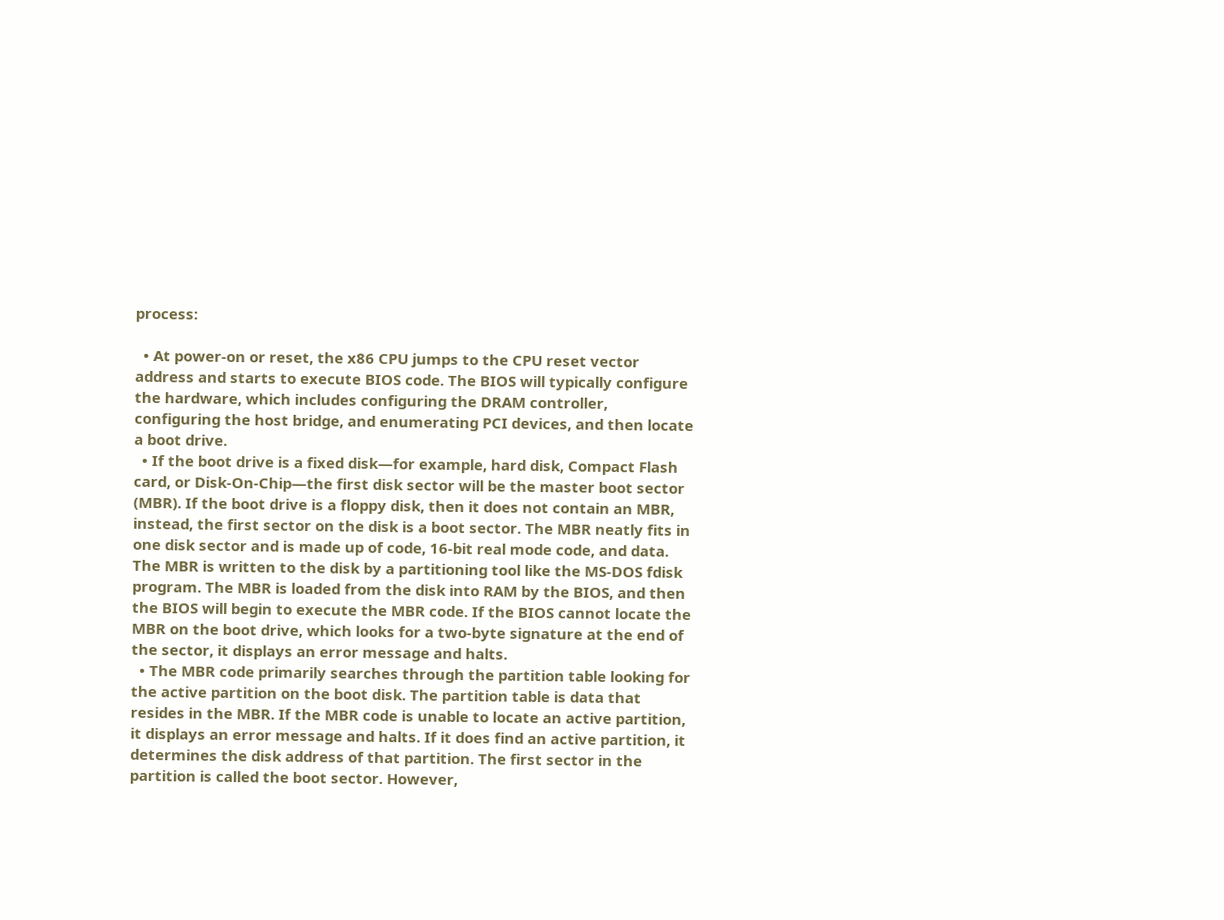process:

  • At power-on or reset, the x86 CPU jumps to the CPU reset vector address and starts to execute BIOS code. The BIOS will typically configure the hardware, which includes configuring the DRAM controller, configuring the host bridge, and enumerating PCI devices, and then locate a boot drive.
  • If the boot drive is a fixed disk—for example, hard disk, Compact Flash card, or Disk-On-Chip—the first disk sector will be the master boot sector (MBR). If the boot drive is a floppy disk, then it does not contain an MBR, instead, the first sector on the disk is a boot sector. The MBR neatly fits in one disk sector and is made up of code, 16-bit real mode code, and data. The MBR is written to the disk by a partitioning tool like the MS-DOS fdisk program. The MBR is loaded from the disk into RAM by the BIOS, and then the BIOS will begin to execute the MBR code. If the BIOS cannot locate the MBR on the boot drive, which looks for a two-byte signature at the end of the sector, it displays an error message and halts.
  • The MBR code primarily searches through the partition table looking for the active partition on the boot disk. The partition table is data that resides in the MBR. If the MBR code is unable to locate an active partition, it displays an error message and halts. If it does find an active partition, it determines the disk address of that partition. The first sector in the partition is called the boot sector. However,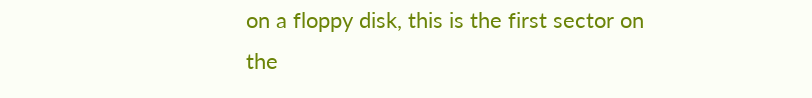on a floppy disk, this is the first sector on the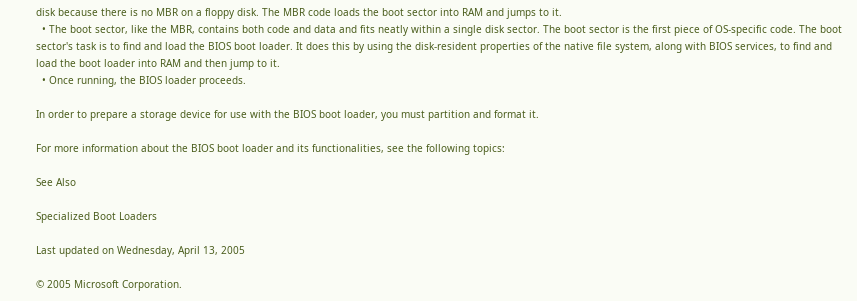disk because there is no MBR on a floppy disk. The MBR code loads the boot sector into RAM and jumps to it.
  • The boot sector, like the MBR, contains both code and data and fits neatly within a single disk sector. The boot sector is the first piece of OS-specific code. The boot sector's task is to find and load the BIOS boot loader. It does this by using the disk-resident properties of the native file system, along with BIOS services, to find and load the boot loader into RAM and then jump to it.
  • Once running, the BIOS loader proceeds.

In order to prepare a storage device for use with the BIOS boot loader, you must partition and format it.

For more information about the BIOS boot loader and its functionalities, see the following topics:

See Also

Specialized Boot Loaders

Last updated on Wednesday, April 13, 2005

© 2005 Microsoft Corporation.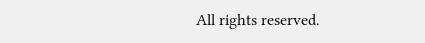All rights reserved.